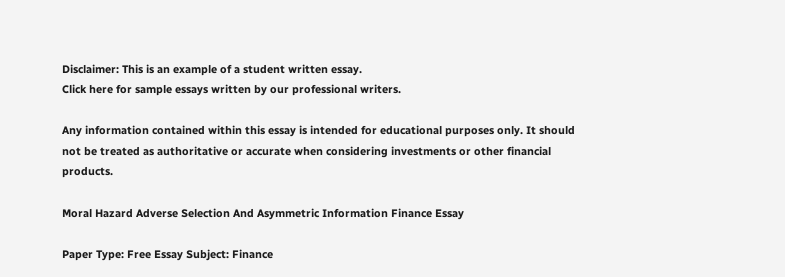Disclaimer: This is an example of a student written essay.
Click here for sample essays written by our professional writers.

Any information contained within this essay is intended for educational purposes only. It should not be treated as authoritative or accurate when considering investments or other financial products.

Moral Hazard Adverse Selection And Asymmetric Information Finance Essay

Paper Type: Free Essay Subject: Finance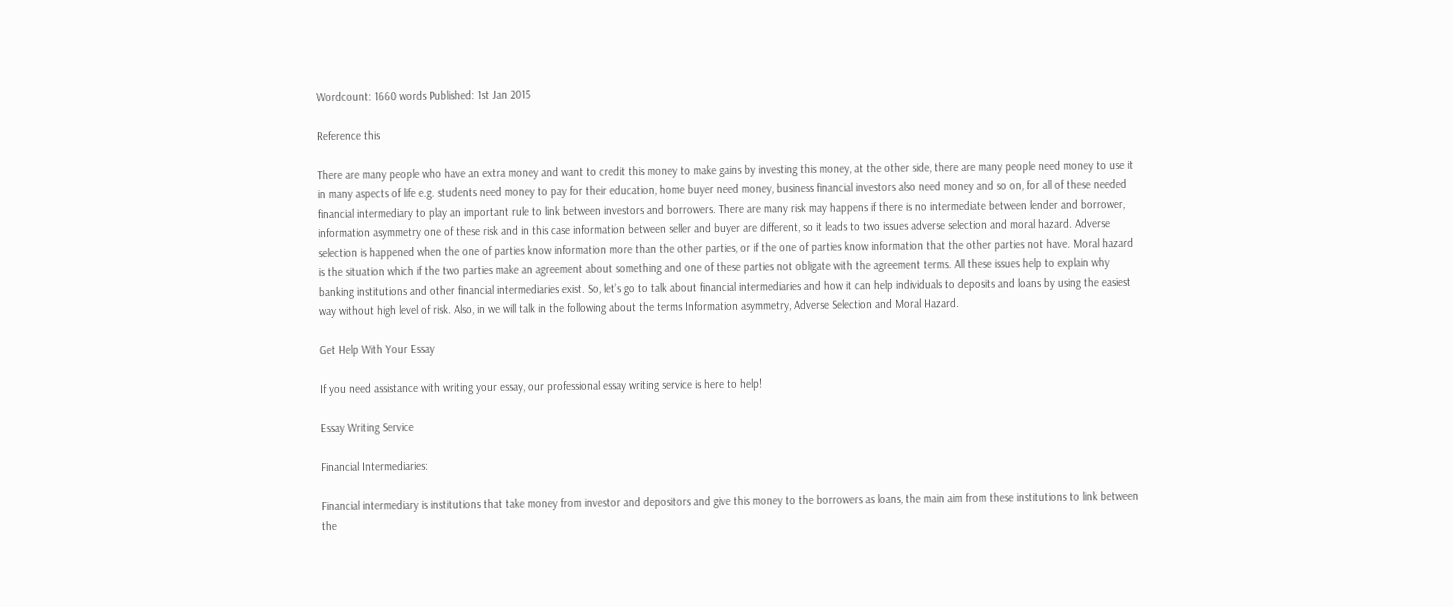Wordcount: 1660 words Published: 1st Jan 2015

Reference this

There are many people who have an extra money and want to credit this money to make gains by investing this money, at the other side, there are many people need money to use it in many aspects of life e.g. students need money to pay for their education, home buyer need money, business financial investors also need money and so on, for all of these needed financial intermediary to play an important rule to link between investors and borrowers. There are many risk may happens if there is no intermediate between lender and borrower, information asymmetry one of these risk and in this case information between seller and buyer are different, so it leads to two issues adverse selection and moral hazard. Adverse selection is happened when the one of parties know information more than the other parties, or if the one of parties know information that the other parties not have. Moral hazard is the situation which if the two parties make an agreement about something and one of these parties not obligate with the agreement terms. All these issues help to explain why banking institutions and other financial intermediaries exist. So, let’s go to talk about financial intermediaries and how it can help individuals to deposits and loans by using the easiest way without high level of risk. Also, in we will talk in the following about the terms Information asymmetry, Adverse Selection and Moral Hazard.

Get Help With Your Essay

If you need assistance with writing your essay, our professional essay writing service is here to help!

Essay Writing Service

Financial Intermediaries:

Financial intermediary is institutions that take money from investor and depositors and give this money to the borrowers as loans, the main aim from these institutions to link between the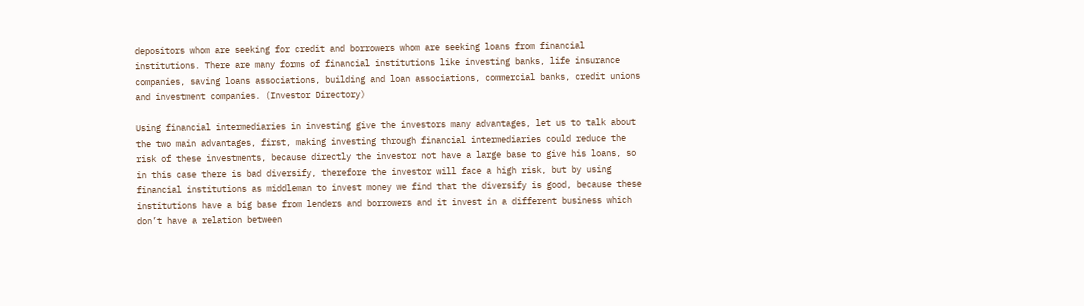depositors whom are seeking for credit and borrowers whom are seeking loans from financial institutions. There are many forms of financial institutions like investing banks, life insurance companies, saving loans associations, building and loan associations, commercial banks, credit unions and investment companies. (Investor Directory)

Using financial intermediaries in investing give the investors many advantages, let us to talk about the two main advantages, first, making investing through financial intermediaries could reduce the risk of these investments, because directly the investor not have a large base to give his loans, so in this case there is bad diversify, therefore the investor will face a high risk, but by using financial institutions as middleman to invest money we find that the diversify is good, because these institutions have a big base from lenders and borrowers and it invest in a different business which don’t have a relation between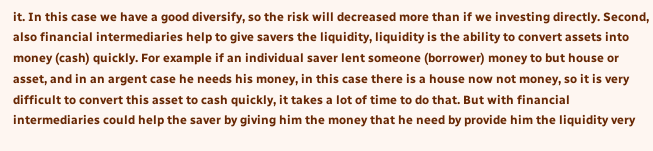it. In this case we have a good diversify, so the risk will decreased more than if we investing directly. Second, also financial intermediaries help to give savers the liquidity, liquidity is the ability to convert assets into money (cash) quickly. For example if an individual saver lent someone (borrower) money to but house or asset, and in an argent case he needs his money, in this case there is a house now not money, so it is very difficult to convert this asset to cash quickly, it takes a lot of time to do that. But with financial intermediaries could help the saver by giving him the money that he need by provide him the liquidity very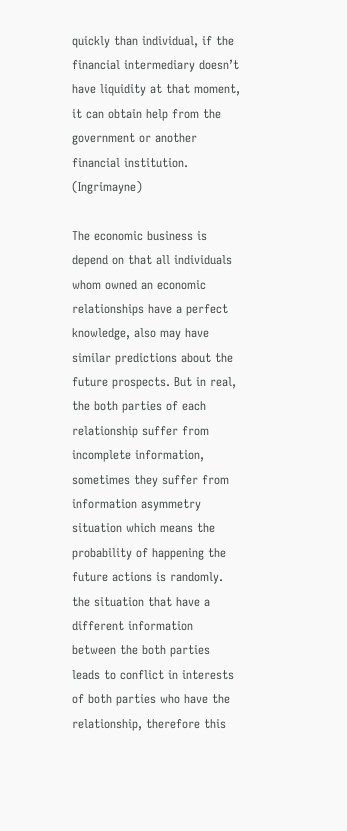quickly than individual, if the financial intermediary doesn’t have liquidity at that moment, it can obtain help from the government or another financial institution. (Ingrimayne)

The economic business is depend on that all individuals whom owned an economic relationships have a perfect knowledge, also may have similar predictions about the future prospects. But in real, the both parties of each relationship suffer from incomplete information, sometimes they suffer from information asymmetry situation which means the probability of happening the future actions is randomly. the situation that have a different information between the both parties leads to conflict in interests of both parties who have the relationship, therefore this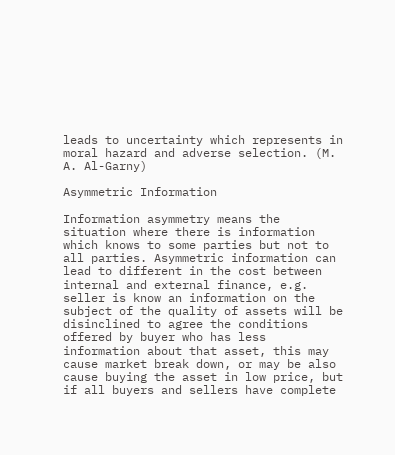leads to uncertainty which represents in moral hazard and adverse selection. (M. A. Al-Garny)

Asymmetric Information

Information asymmetry means the situation where there is information which knows to some parties but not to all parties. Asymmetric information can lead to different in the cost between internal and external finance, e.g. seller is know an information on the subject of the quality of assets will be disinclined to agree the conditions offered by buyer who has less information about that asset, this may cause market break down, or may be also cause buying the asset in low price, but if all buyers and sellers have complete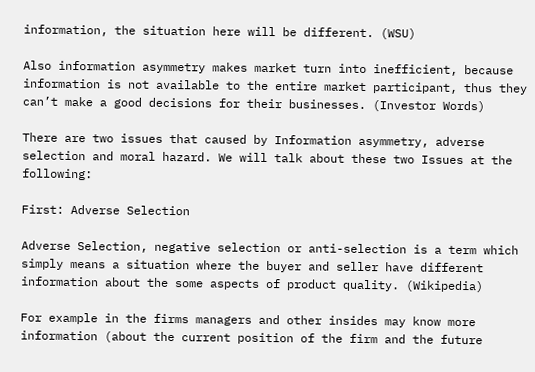information, the situation here will be different. (WSU)

Also information asymmetry makes market turn into inefficient, because information is not available to the entire market participant, thus they can’t make a good decisions for their businesses. (Investor Words)

There are two issues that caused by Information asymmetry, adverse selection and moral hazard. We will talk about these two Issues at the following:

First: Adverse Selection

Adverse Selection, negative selection or anti-selection is a term which simply means a situation where the buyer and seller have different information about the some aspects of product quality. (Wikipedia)

For example in the firms managers and other insides may know more information (about the current position of the firm and the future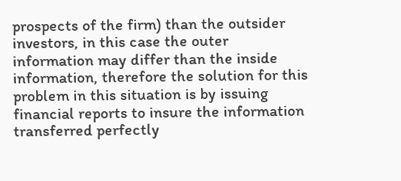prospects of the firm) than the outsider investors, in this case the outer information may differ than the inside information, therefore the solution for this problem in this situation is by issuing financial reports to insure the information transferred perfectly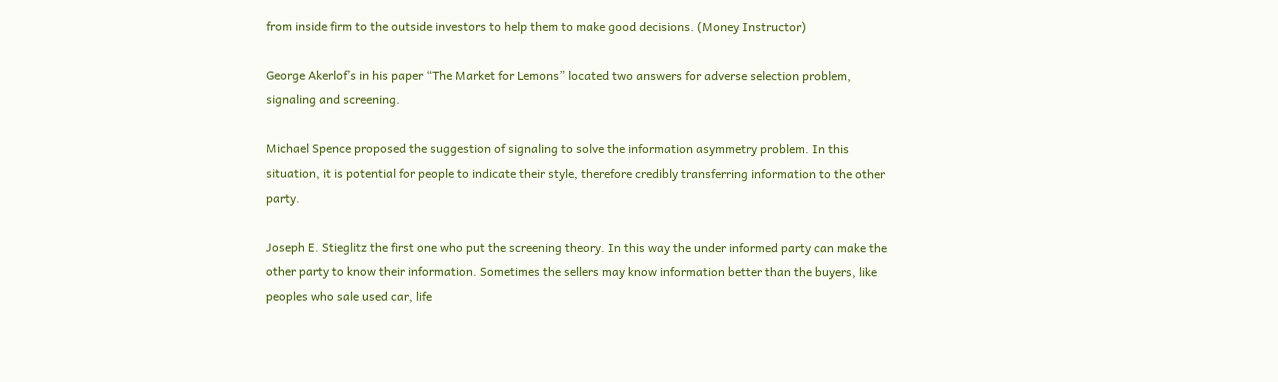from inside firm to the outside investors to help them to make good decisions. (Money Instructor)

George Akerlof’s in his paper “The Market for Lemons” located two answers for adverse selection problem, signaling and screening.

Michael Spence proposed the suggestion of signaling to solve the information asymmetry problem. In this situation, it is potential for people to indicate their style, therefore credibly transferring information to the other party.

Joseph E. Stieglitz the first one who put the screening theory. In this way the under informed party can make the other party to know their information. Sometimes the sellers may know information better than the buyers, like peoples who sale used car, life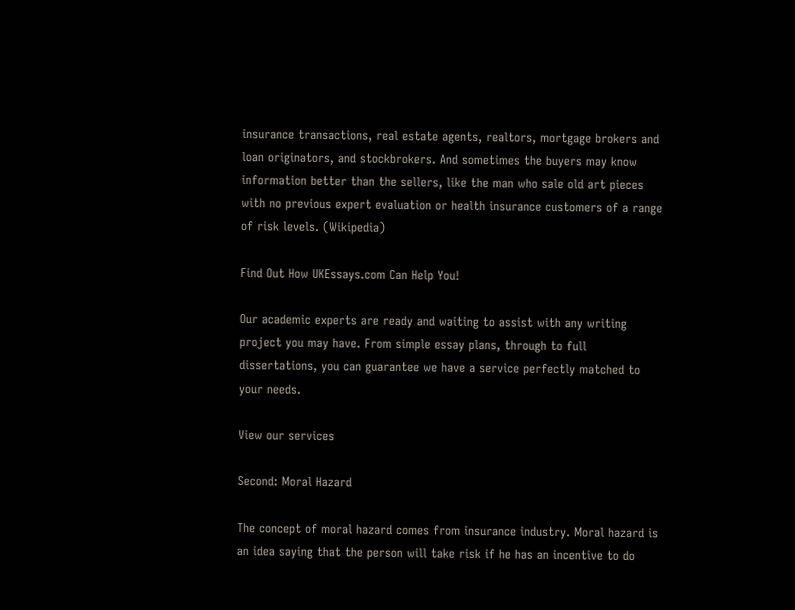insurance transactions, real estate agents, realtors, mortgage brokers and loan originators, and stockbrokers. And sometimes the buyers may know information better than the sellers, like the man who sale old art pieces with no previous expert evaluation or health insurance customers of a range of risk levels. (Wikipedia)

Find Out How UKEssays.com Can Help You!

Our academic experts are ready and waiting to assist with any writing project you may have. From simple essay plans, through to full dissertations, you can guarantee we have a service perfectly matched to your needs.

View our services

Second: Moral Hazard

The concept of moral hazard comes from insurance industry. Moral hazard is an idea saying that the person will take risk if he has an incentive to do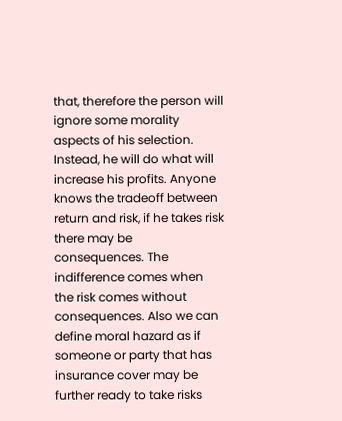that, therefore the person will ignore some morality aspects of his selection. Instead, he will do what will increase his profits. Anyone knows the tradeoff between return and risk, if he takes risk there may be consequences. The indifference comes when the risk comes without consequences. Also we can define moral hazard as if someone or party that has insurance cover may be further ready to take risks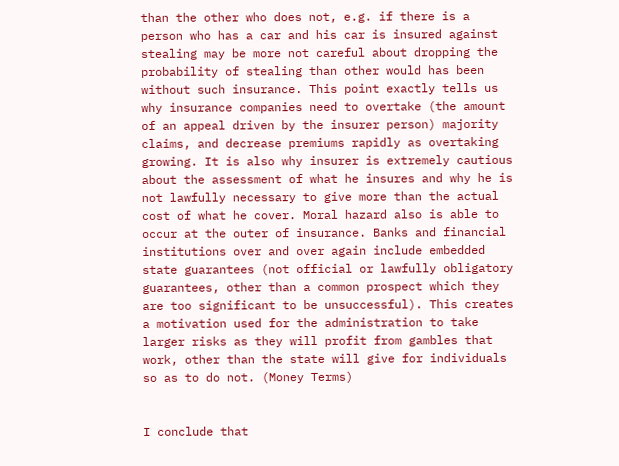than the other who does not, e.g. if there is a person who has a car and his car is insured against stealing may be more not careful about dropping the probability of stealing than other would has been without such insurance. This point exactly tells us why insurance companies need to overtake (the amount of an appeal driven by the insurer person) majority claims, and decrease premiums rapidly as overtaking growing. It is also why insurer is extremely cautious about the assessment of what he insures and why he is not lawfully necessary to give more than the actual cost of what he cover. Moral hazard also is able to occur at the outer of insurance. Banks and financial institutions over and over again include embedded state guarantees (not official or lawfully obligatory guarantees, other than a common prospect which they are too significant to be unsuccessful). This creates a motivation used for the administration to take larger risks as they will profit from gambles that work, other than the state will give for individuals so as to do not. (Money Terms)


I conclude that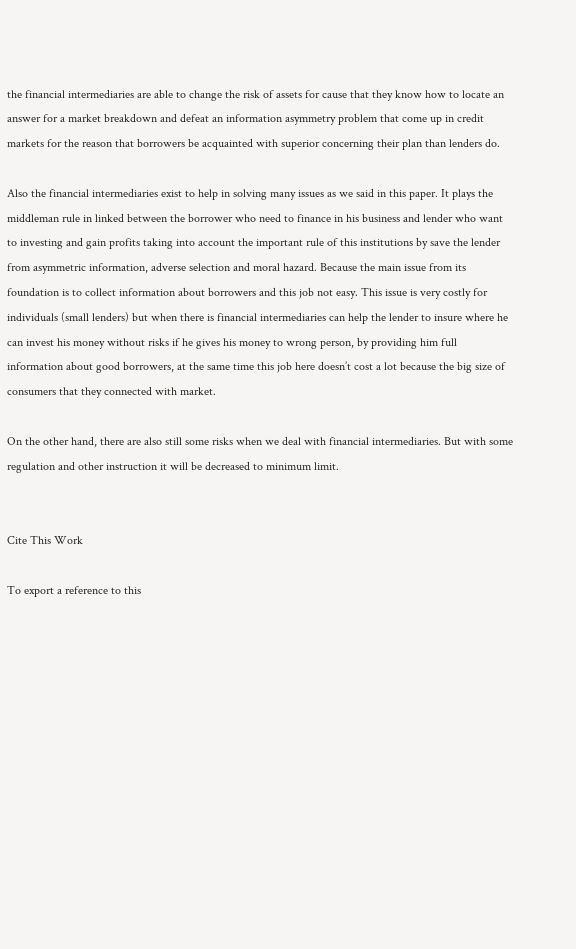the financial intermediaries are able to change the risk of assets for cause that they know how to locate an answer for a market breakdown and defeat an information asymmetry problem that come up in credit markets for the reason that borrowers be acquainted with superior concerning their plan than lenders do.

Also the financial intermediaries exist to help in solving many issues as we said in this paper. It plays the middleman rule in linked between the borrower who need to finance in his business and lender who want to investing and gain profits taking into account the important rule of this institutions by save the lender from asymmetric information, adverse selection and moral hazard. Because the main issue from its foundation is to collect information about borrowers and this job not easy. This issue is very costly for individuals (small lenders) but when there is financial intermediaries can help the lender to insure where he can invest his money without risks if he gives his money to wrong person, by providing him full information about good borrowers, at the same time this job here doesn’t cost a lot because the big size of consumers that they connected with market.

On the other hand, there are also still some risks when we deal with financial intermediaries. But with some regulation and other instruction it will be decreased to minimum limit.


Cite This Work

To export a reference to this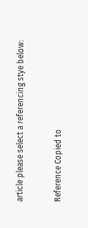article please select a referencing stye below:

Reference Copied to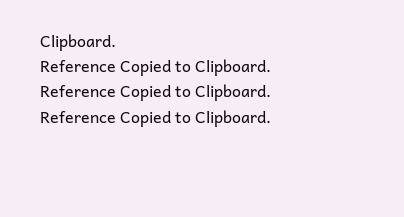Clipboard.
Reference Copied to Clipboard.
Reference Copied to Clipboard.
Reference Copied to Clipboard.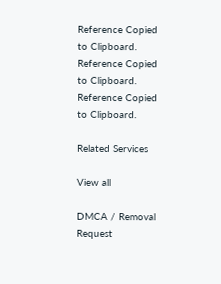Reference Copied to Clipboard.
Reference Copied to Clipboard.
Reference Copied to Clipboard.

Related Services

View all

DMCA / Removal Request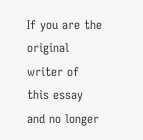If you are the original writer of this essay and no longer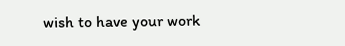wish to have your work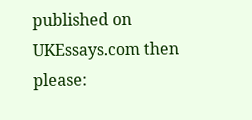published on UKEssays.com then please: